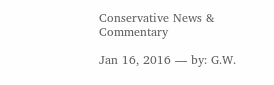Conservative News & Commentary

Jan 16, 2016 — by: G.W.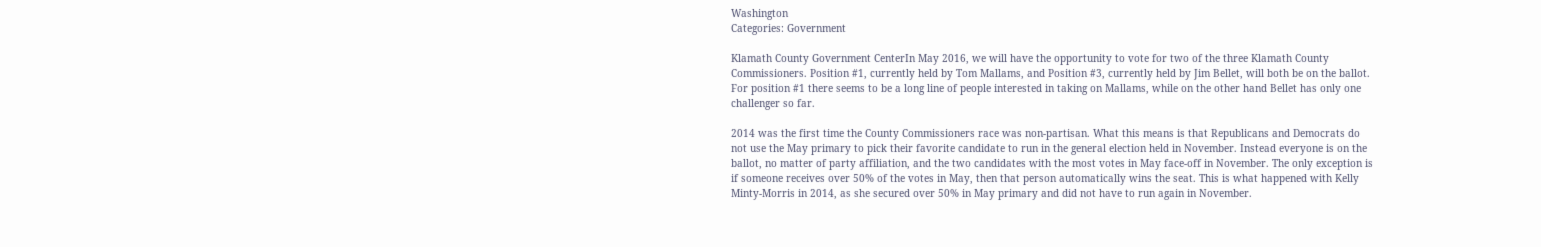Washington
Categories: Government

Klamath County Government CenterIn May 2016, we will have the opportunity to vote for two of the three Klamath County Commissioners. Position #1, currently held by Tom Mallams, and Position #3, currently held by Jim Bellet, will both be on the ballot. For position #1 there seems to be a long line of people interested in taking on Mallams, while on the other hand Bellet has only one challenger so far.

2014 was the first time the County Commissioners race was non-partisan. What this means is that Republicans and Democrats do not use the May primary to pick their favorite candidate to run in the general election held in November. Instead everyone is on the ballot, no matter of party affiliation, and the two candidates with the most votes in May face-off in November. The only exception is if someone receives over 50% of the votes in May, then that person automatically wins the seat. This is what happened with Kelly Minty-Morris in 2014, as she secured over 50% in May primary and did not have to run again in November.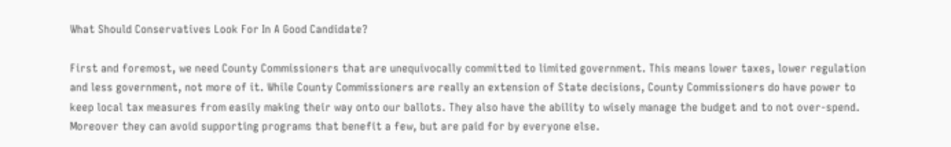What Should Conservatives Look For In A Good Candidate?

First and foremost, we need County Commissioners that are unequivocally committed to limited government. This means lower taxes, lower regulation and less government, not more of it. While County Commissioners are really an extension of State decisions, County Commissioners do have power to keep local tax measures from easily making their way onto our ballots. They also have the ability to wisely manage the budget and to not over-spend. Moreover they can avoid supporting programs that benefit a few, but are paid for by everyone else.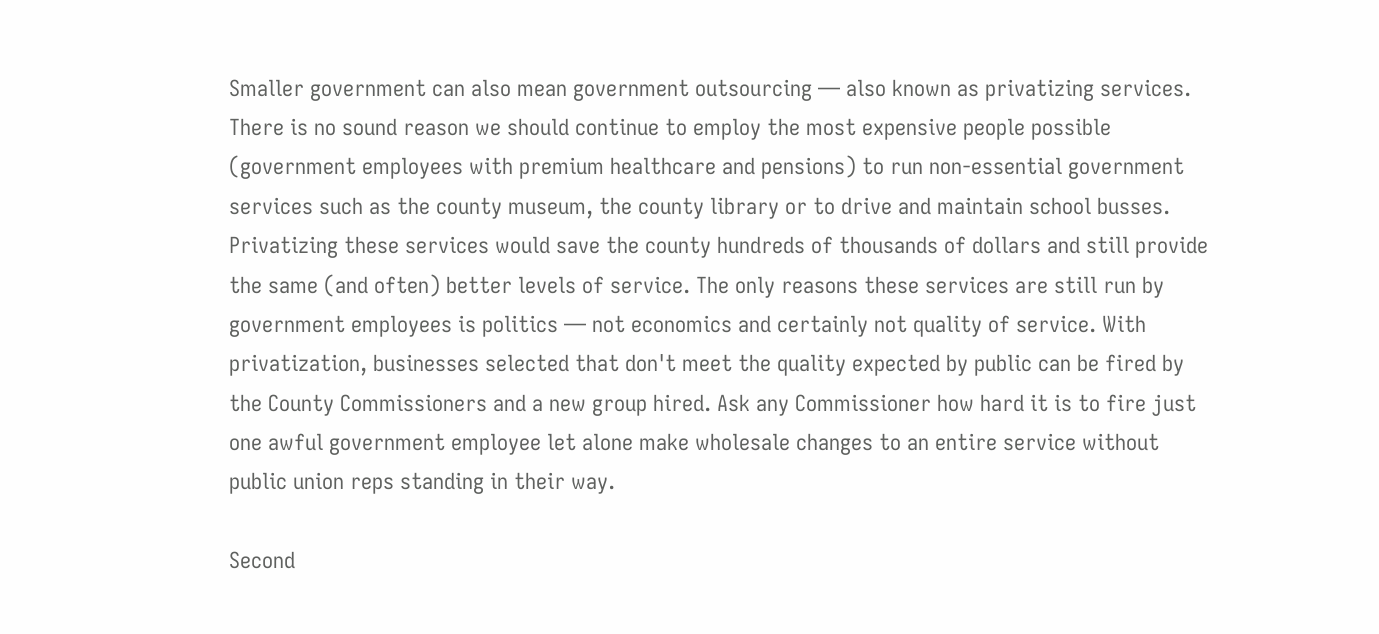Smaller government can also mean government outsourcing — also known as privatizing services. There is no sound reason we should continue to employ the most expensive people possible (government employees with premium healthcare and pensions) to run non-essential government services such as the county museum, the county library or to drive and maintain school busses. Privatizing these services would save the county hundreds of thousands of dollars and still provide the same (and often) better levels of service. The only reasons these services are still run by government employees is politics — not economics and certainly not quality of service. With privatization, businesses selected that don't meet the quality expected by public can be fired by the County Commissioners and a new group hired. Ask any Commissioner how hard it is to fire just one awful government employee let alone make wholesale changes to an entire service without public union reps standing in their way.

Second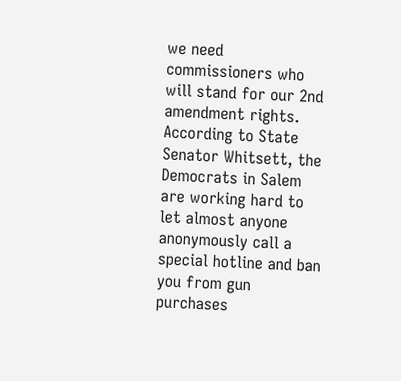we need commissioners who will stand for our 2nd amendment rights. According to State Senator Whitsett, the Democrats in Salem are working hard to let almost anyone anonymously call a special hotline and ban you from gun purchases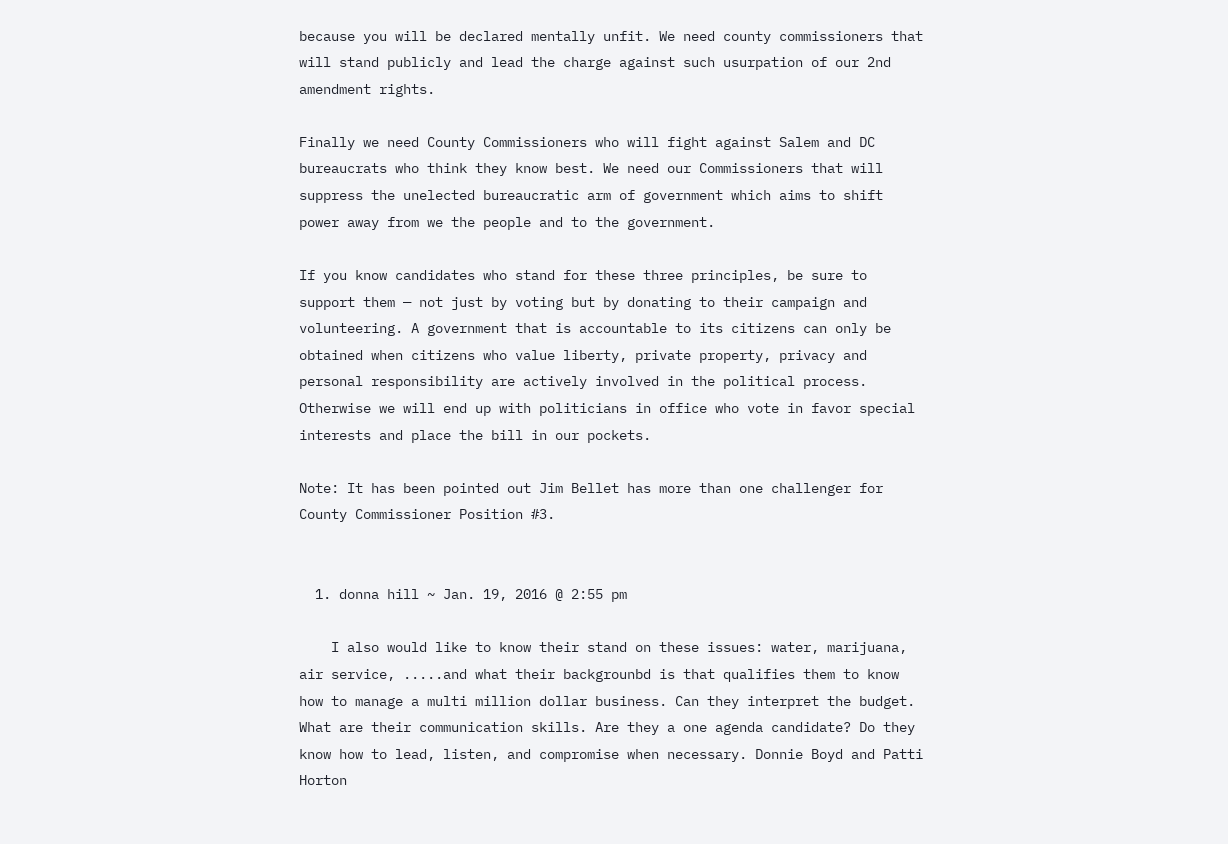because you will be declared mentally unfit. We need county commissioners that will stand publicly and lead the charge against such usurpation of our 2nd amendment rights.

Finally we need County Commissioners who will fight against Salem and DC bureaucrats who think they know best. We need our Commissioners that will suppress the unelected bureaucratic arm of government which aims to shift power away from we the people and to the government.

If you know candidates who stand for these three principles, be sure to support them — not just by voting but by donating to their campaign and volunteering. A government that is accountable to its citizens can only be obtained when citizens who value liberty, private property, privacy and personal responsibility are actively involved in the political process. Otherwise we will end up with politicians in office who vote in favor special interests and place the bill in our pockets.

Note: It has been pointed out Jim Bellet has more than one challenger for County Commissioner Position #3.


  1. donna hill ~ Jan. 19, 2016 @ 2:55 pm

    I also would like to know their stand on these issues: water, marijuana, air service, .....and what their backgrounbd is that qualifies them to know how to manage a multi million dollar business. Can they interpret the budget. What are their communication skills. Are they a one agenda candidate? Do they know how to lead, listen, and compromise when necessary. Donnie Boyd and Patti Horton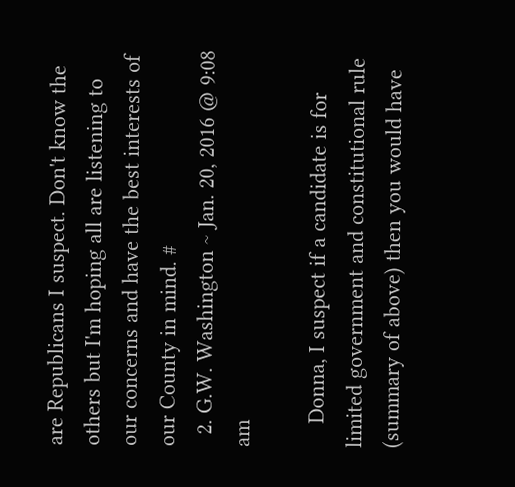are Republicans I suspect. Don't know the others but I'm hoping all are listening to our concerns and have the best interests of our County in mind. #
  2. G.W. Washington ~ Jan. 20, 2016 @ 9:08 am

    Donna, I suspect if a candidate is for limited government and constitutional rule (summary of above) then you would have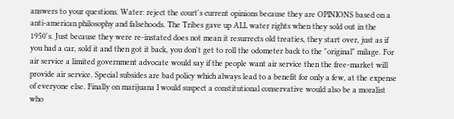answers to your questions. Water: reject the court's current opinions because they are OPINIONS based on a anti-american philosophy and falsehoods. The Tribes gave up ALL water rights when they sold out in the 1950's. Just because they were re-instated does not mean it resurrects old treaties, they start over, just as if you had a car, sold it and then got it back, you don't get to roll the odometer back to the "original" milage. For air service a limited government advocate would say if the people want air service then the free-market will provide air service. Special subsides are bad policy which always lead to a benefit for only a few, at the expense of everyone else. Finally on marijuana I would suspect a constitutional conservative would also be a moralist who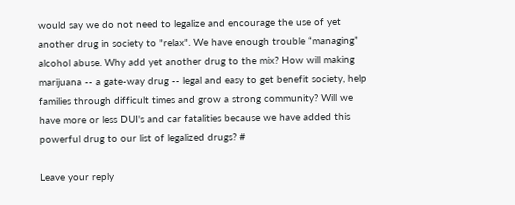would say we do not need to legalize and encourage the use of yet another drug in society to "relax". We have enough trouble “managing” alcohol abuse. Why add yet another drug to the mix? How will making marijuana -- a gate-way drug -- legal and easy to get benefit society, help families through difficult times and grow a strong community? Will we have more or less DUI's and car fatalities because we have added this powerful drug to our list of legalized drugs? #

Leave your reply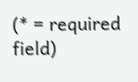(* = required field)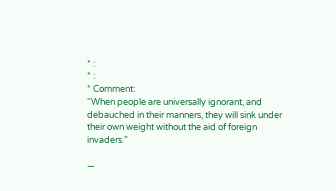* :
* :
* Comment:
“When people are universally ignorant, and debauched in their manners, they will sink under their own weight without the aid of foreign invaders.”

—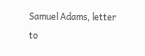Samuel Adams, letter to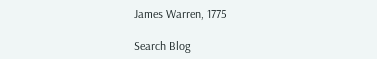James Warren, 1775

Search Blog